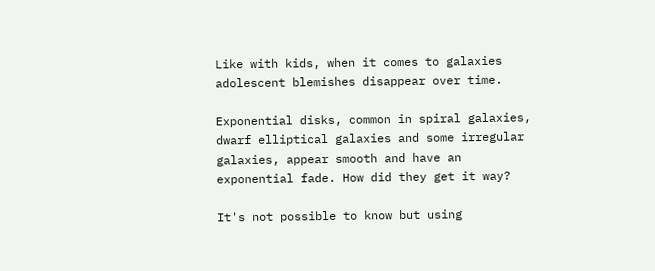Like with kids, when it comes to galaxies adolescent blemishes disappear over time.

Exponential disks, common in spiral galaxies, dwarf elliptical galaxies and some irregular galaxies, appear smooth and have an exponential fade. How did they get it way?

It's not possible to know but using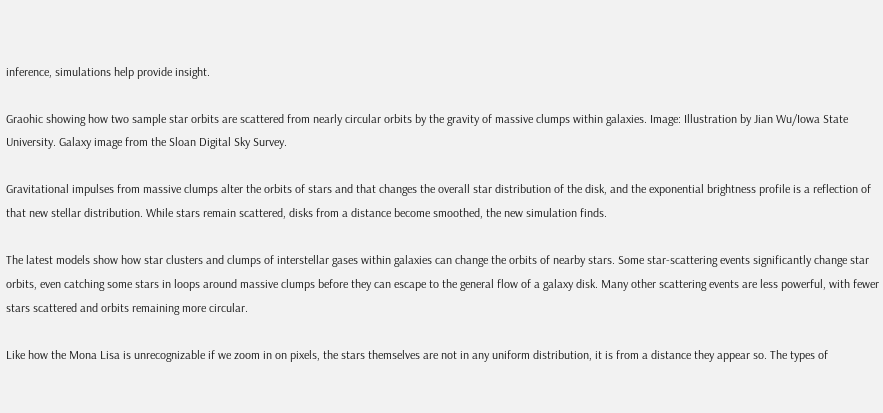inference, simulations help provide insight.

Graohic showing how two sample star orbits are scattered from nearly circular orbits by the gravity of massive clumps within galaxies. Image: Illustration by Jian Wu/Iowa State University. Galaxy image from the Sloan Digital Sky Survey.

Gravitational impulses from massive clumps alter the orbits of stars and that changes the overall star distribution of the disk, and the exponential brightness profile is a reflection of that new stellar distribution. While stars remain scattered, disks from a distance become smoothed, the new simulation finds.

The latest models show how star clusters and clumps of interstellar gases within galaxies can change the orbits of nearby stars. Some star-scattering events significantly change star orbits, even catching some stars in loops around massive clumps before they can escape to the general flow of a galaxy disk. Many other scattering events are less powerful, with fewer stars scattered and orbits remaining more circular.

Like how the Mona Lisa is unrecognizable if we zoom in on pixels, the stars themselves are not in any uniform distribution, it is from a distance they appear so. The types of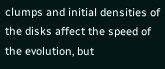clumps and initial densities of the disks affect the speed of the evolution, but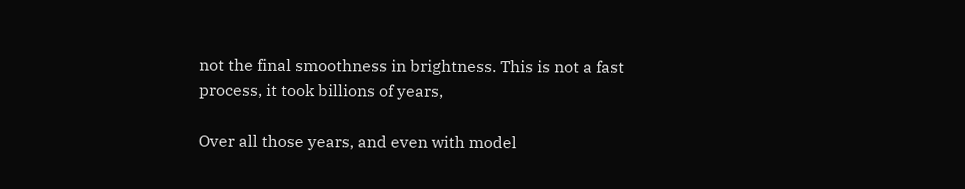not the final smoothness in brightness. This is not a fast process, it took billions of years,

Over all those years, and even with model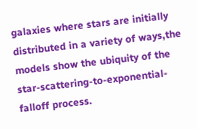galaxies where stars are initially distributed in a variety of ways,the models show the ubiquity of the star-scattering-to-exponential-falloff process.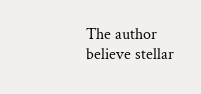The author believe stellar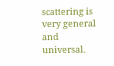scattering is very general and universal.